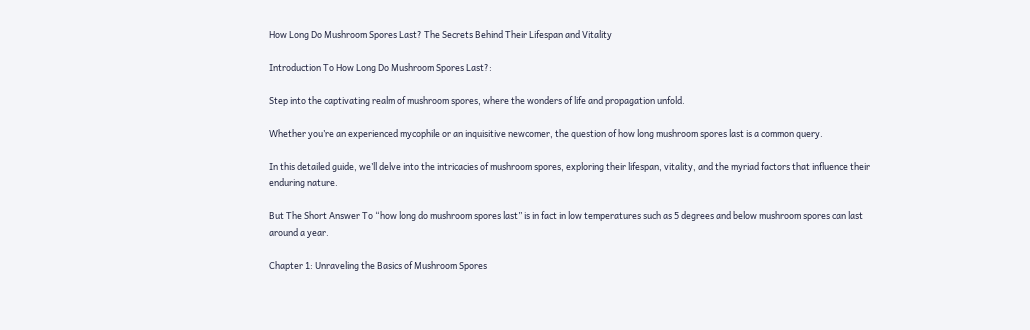How Long Do Mushroom Spores Last? The Secrets Behind Their Lifespan and Vitality

Introduction To How Long Do Mushroom Spores Last?:

Step into the captivating realm of mushroom spores, where the wonders of life and propagation unfold.

Whether you’re an experienced mycophile or an inquisitive newcomer, the question of how long mushroom spores last is a common query.

In this detailed guide, we’ll delve into the intricacies of mushroom spores, exploring their lifespan, vitality, and the myriad factors that influence their enduring nature.

But The Short Answer To “how long do mushroom spores last” is in fact in low temperatures such as 5 degrees and below mushroom spores can last around a year.

Chapter 1: Unraveling the Basics of Mushroom Spores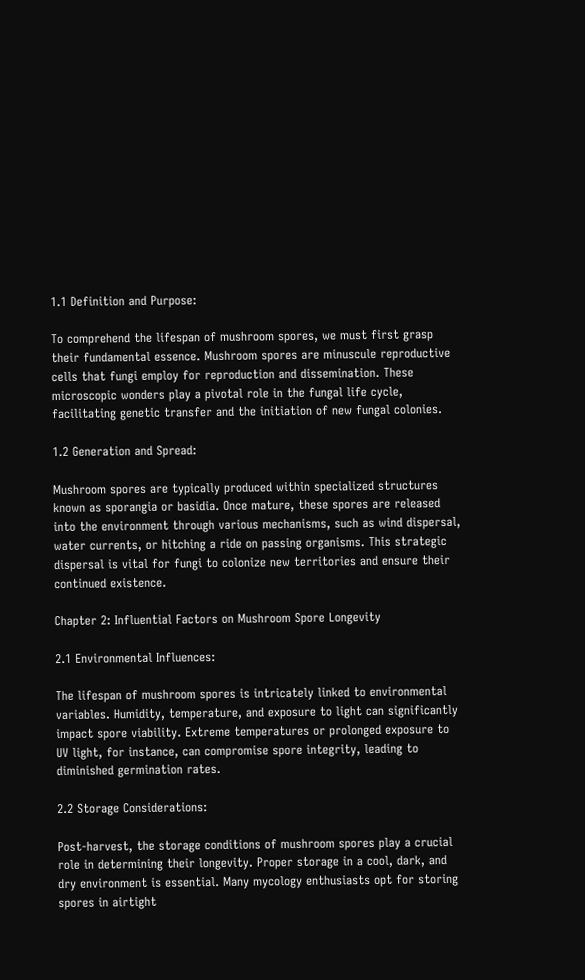1.1 Definition and Purpose:

To comprehend the lifespan of mushroom spores, we must first grasp their fundamental essence. Mushroom spores are minuscule reproductive cells that fungi employ for reproduction and dissemination. These microscopic wonders play a pivotal role in the fungal life cycle, facilitating genetic transfer and the initiation of new fungal colonies.

1.2 Generation and Spread:

Mushroom spores are typically produced within specialized structures known as sporangia or basidia. Once mature, these spores are released into the environment through various mechanisms, such as wind dispersal, water currents, or hitching a ride on passing organisms. This strategic dispersal is vital for fungi to colonize new territories and ensure their continued existence.

Chapter 2: Influential Factors on Mushroom Spore Longevity

2.1 Environmental Influences:

The lifespan of mushroom spores is intricately linked to environmental variables. Humidity, temperature, and exposure to light can significantly impact spore viability. Extreme temperatures or prolonged exposure to UV light, for instance, can compromise spore integrity, leading to diminished germination rates.

2.2 Storage Considerations:

Post-harvest, the storage conditions of mushroom spores play a crucial role in determining their longevity. Proper storage in a cool, dark, and dry environment is essential. Many mycology enthusiasts opt for storing spores in airtight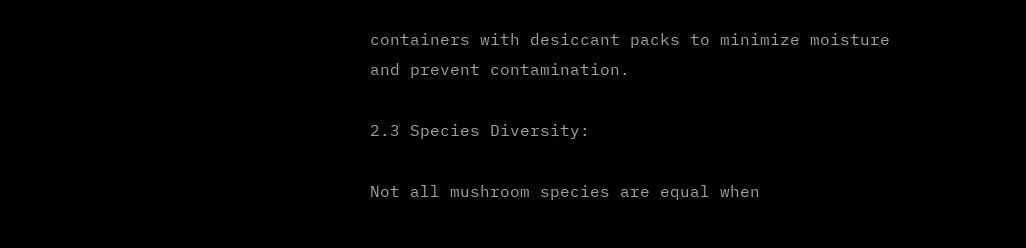containers with desiccant packs to minimize moisture and prevent contamination.

2.3 Species Diversity:

Not all mushroom species are equal when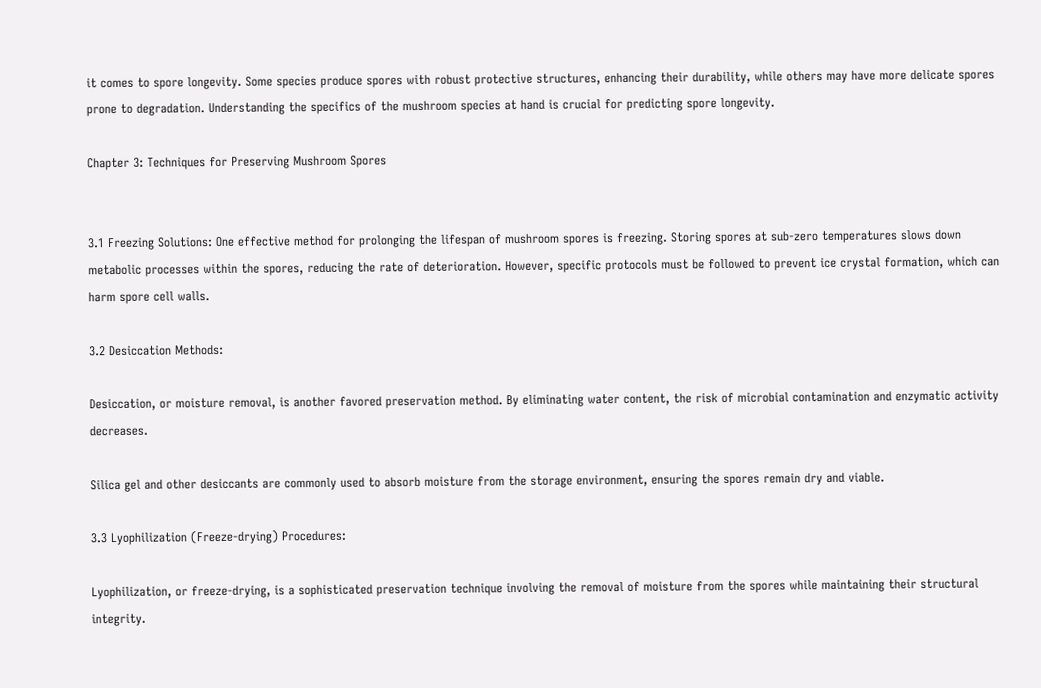it comes to spore longevity. Some species produce spores with robust protective structures, enhancing their durability, while others may have more delicate spores prone to degradation. Understanding the specifics of the mushroom species at hand is crucial for predicting spore longevity.

Chapter 3: Techniques for Preserving Mushroom Spores


3.1 Freezing Solutions: One effective method for prolonging the lifespan of mushroom spores is freezing. Storing spores at sub-zero temperatures slows down metabolic processes within the spores, reducing the rate of deterioration. However, specific protocols must be followed to prevent ice crystal formation, which can harm spore cell walls.

3.2 Desiccation Methods:

Desiccation, or moisture removal, is another favored preservation method. By eliminating water content, the risk of microbial contamination and enzymatic activity decreases.

Silica gel and other desiccants are commonly used to absorb moisture from the storage environment, ensuring the spores remain dry and viable.

3.3 Lyophilization (Freeze-drying) Procedures:

Lyophilization, or freeze-drying, is a sophisticated preservation technique involving the removal of moisture from the spores while maintaining their structural integrity.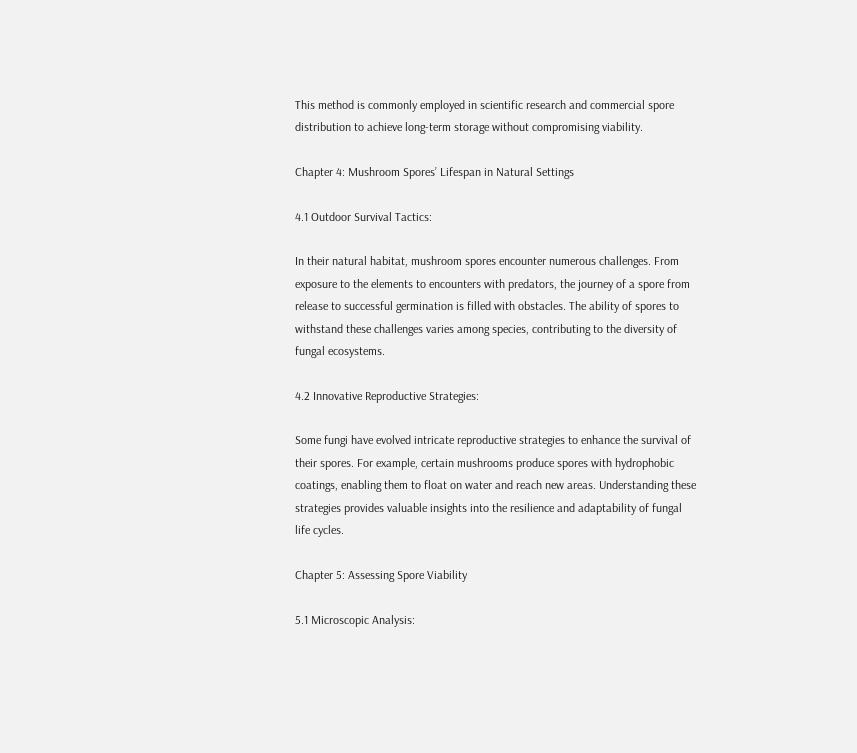This method is commonly employed in scientific research and commercial spore distribution to achieve long-term storage without compromising viability.

Chapter 4: Mushroom Spores’ Lifespan in Natural Settings

4.1 Outdoor Survival Tactics:

In their natural habitat, mushroom spores encounter numerous challenges. From exposure to the elements to encounters with predators, the journey of a spore from release to successful germination is filled with obstacles. The ability of spores to withstand these challenges varies among species, contributing to the diversity of fungal ecosystems.

4.2 Innovative Reproductive Strategies:

Some fungi have evolved intricate reproductive strategies to enhance the survival of their spores. For example, certain mushrooms produce spores with hydrophobic coatings, enabling them to float on water and reach new areas. Understanding these strategies provides valuable insights into the resilience and adaptability of fungal life cycles.

Chapter 5: Assessing Spore Viability

5.1 Microscopic Analysis: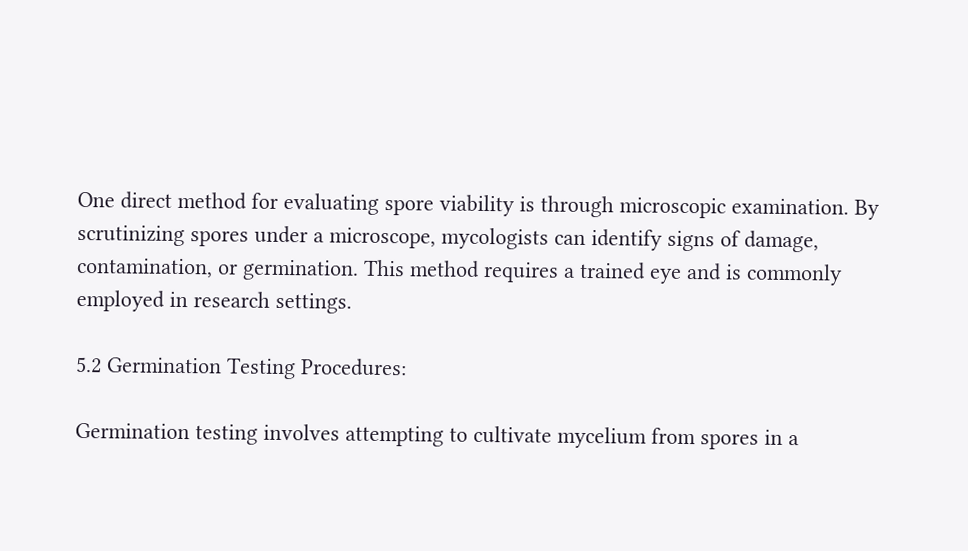One direct method for evaluating spore viability is through microscopic examination. By scrutinizing spores under a microscope, mycologists can identify signs of damage, contamination, or germination. This method requires a trained eye and is commonly employed in research settings.

5.2 Germination Testing Procedures:

Germination testing involves attempting to cultivate mycelium from spores in a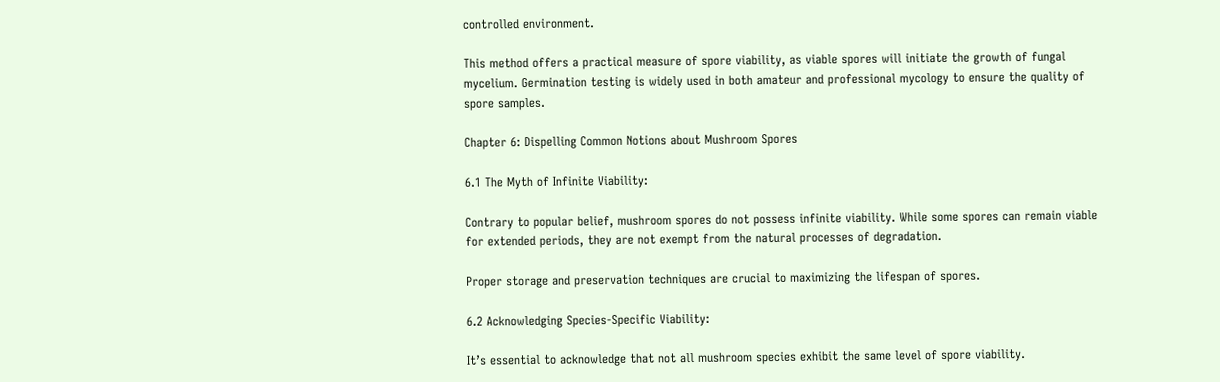controlled environment.

This method offers a practical measure of spore viability, as viable spores will initiate the growth of fungal mycelium. Germination testing is widely used in both amateur and professional mycology to ensure the quality of spore samples.

Chapter 6: Dispelling Common Notions about Mushroom Spores

6.1 The Myth of Infinite Viability:

Contrary to popular belief, mushroom spores do not possess infinite viability. While some spores can remain viable for extended periods, they are not exempt from the natural processes of degradation.

Proper storage and preservation techniques are crucial to maximizing the lifespan of spores.

6.2 Acknowledging Species-Specific Viability:

It’s essential to acknowledge that not all mushroom species exhibit the same level of spore viability.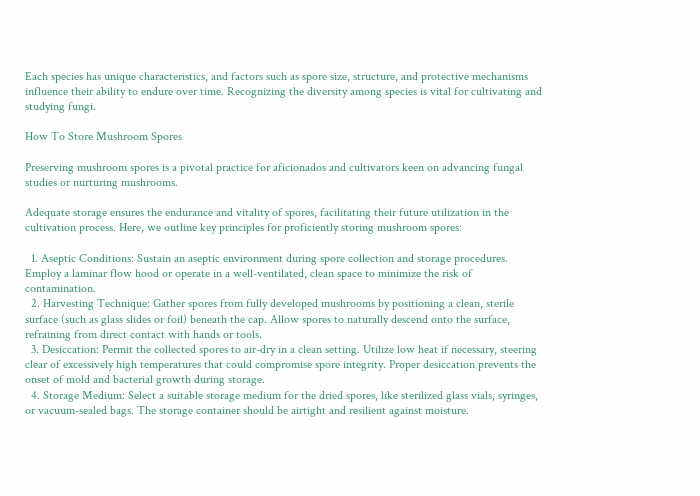Each species has unique characteristics, and factors such as spore size, structure, and protective mechanisms influence their ability to endure over time. Recognizing the diversity among species is vital for cultivating and studying fungi.

How To Store Mushroom Spores

Preserving mushroom spores is a pivotal practice for aficionados and cultivators keen on advancing fungal studies or nurturing mushrooms.

Adequate storage ensures the endurance and vitality of spores, facilitating their future utilization in the cultivation process. Here, we outline key principles for proficiently storing mushroom spores:

  1. Aseptic Conditions: Sustain an aseptic environment during spore collection and storage procedures. Employ a laminar flow hood or operate in a well-ventilated, clean space to minimize the risk of contamination.
  2. Harvesting Technique: Gather spores from fully developed mushrooms by positioning a clean, sterile surface (such as glass slides or foil) beneath the cap. Allow spores to naturally descend onto the surface, refraining from direct contact with hands or tools.
  3. Desiccation: Permit the collected spores to air-dry in a clean setting. Utilize low heat if necessary, steering clear of excessively high temperatures that could compromise spore integrity. Proper desiccation prevents the onset of mold and bacterial growth during storage.
  4. Storage Medium: Select a suitable storage medium for the dried spores, like sterilized glass vials, syringes, or vacuum-sealed bags. The storage container should be airtight and resilient against moisture.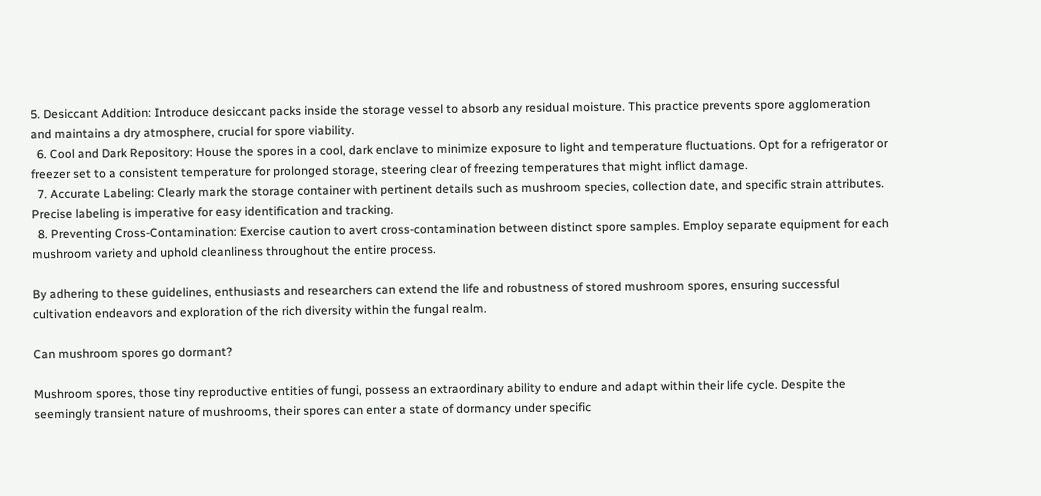5. Desiccant Addition: Introduce desiccant packs inside the storage vessel to absorb any residual moisture. This practice prevents spore agglomeration and maintains a dry atmosphere, crucial for spore viability.
  6. Cool and Dark Repository: House the spores in a cool, dark enclave to minimize exposure to light and temperature fluctuations. Opt for a refrigerator or freezer set to a consistent temperature for prolonged storage, steering clear of freezing temperatures that might inflict damage.
  7. Accurate Labeling: Clearly mark the storage container with pertinent details such as mushroom species, collection date, and specific strain attributes. Precise labeling is imperative for easy identification and tracking.
  8. Preventing Cross-Contamination: Exercise caution to avert cross-contamination between distinct spore samples. Employ separate equipment for each mushroom variety and uphold cleanliness throughout the entire process.

By adhering to these guidelines, enthusiasts and researchers can extend the life and robustness of stored mushroom spores, ensuring successful cultivation endeavors and exploration of the rich diversity within the fungal realm.

Can mushroom spores go dormant?

Mushroom spores, those tiny reproductive entities of fungi, possess an extraordinary ability to endure and adapt within their life cycle. Despite the seemingly transient nature of mushrooms, their spores can enter a state of dormancy under specific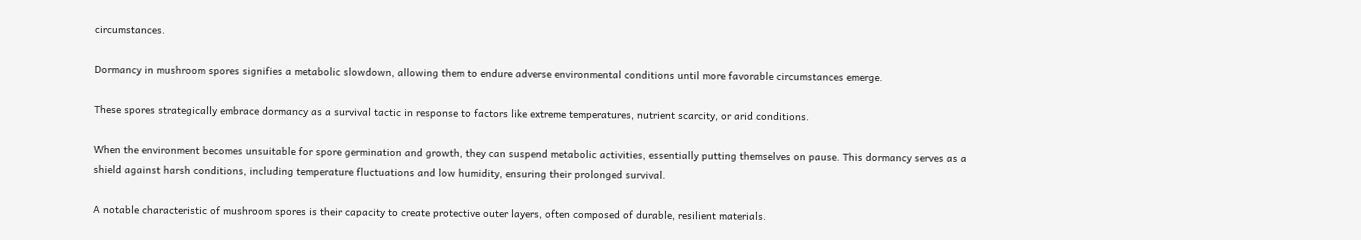circumstances.

Dormancy in mushroom spores signifies a metabolic slowdown, allowing them to endure adverse environmental conditions until more favorable circumstances emerge.

These spores strategically embrace dormancy as a survival tactic in response to factors like extreme temperatures, nutrient scarcity, or arid conditions.

When the environment becomes unsuitable for spore germination and growth, they can suspend metabolic activities, essentially putting themselves on pause. This dormancy serves as a shield against harsh conditions, including temperature fluctuations and low humidity, ensuring their prolonged survival.

A notable characteristic of mushroom spores is their capacity to create protective outer layers, often composed of durable, resilient materials.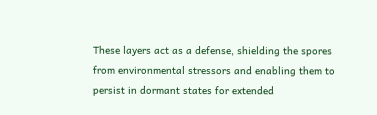These layers act as a defense, shielding the spores from environmental stressors and enabling them to persist in dormant states for extended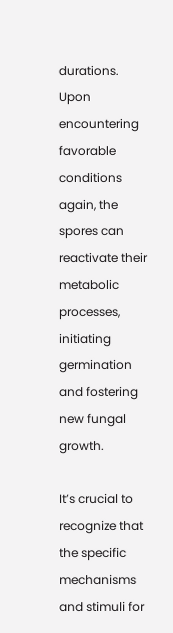durations. Upon encountering favorable conditions again, the spores can reactivate their metabolic processes, initiating germination and fostering new fungal growth.

It’s crucial to recognize that the specific mechanisms and stimuli for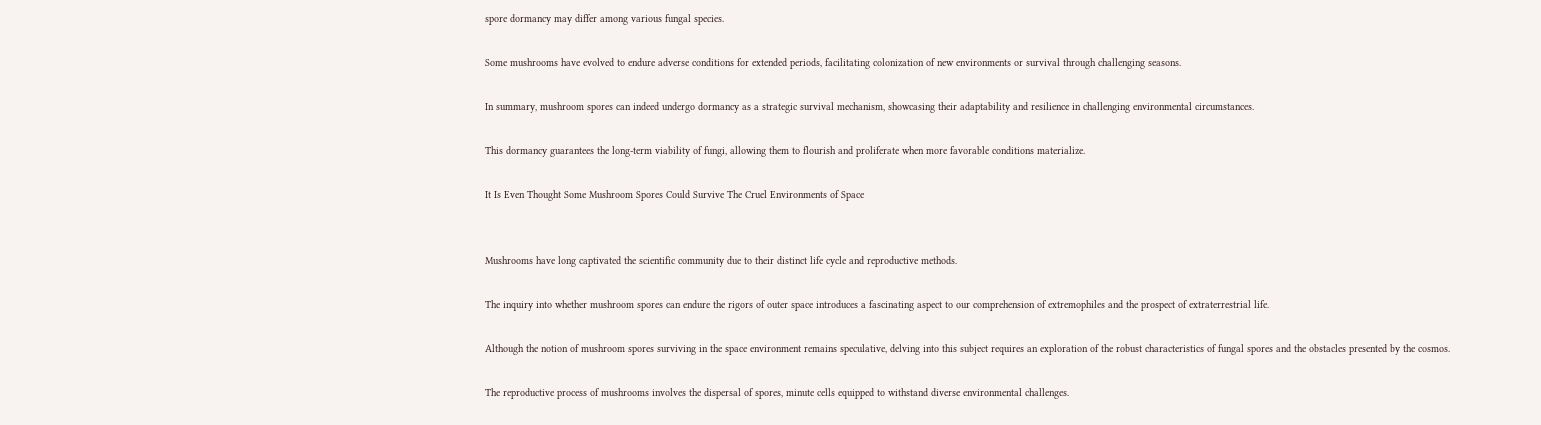spore dormancy may differ among various fungal species.

Some mushrooms have evolved to endure adverse conditions for extended periods, facilitating colonization of new environments or survival through challenging seasons.

In summary, mushroom spores can indeed undergo dormancy as a strategic survival mechanism, showcasing their adaptability and resilience in challenging environmental circumstances.

This dormancy guarantees the long-term viability of fungi, allowing them to flourish and proliferate when more favorable conditions materialize.

It Is Even Thought Some Mushroom Spores Could Survive The Cruel Environments of Space


Mushrooms have long captivated the scientific community due to their distinct life cycle and reproductive methods.

The inquiry into whether mushroom spores can endure the rigors of outer space introduces a fascinating aspect to our comprehension of extremophiles and the prospect of extraterrestrial life.

Although the notion of mushroom spores surviving in the space environment remains speculative, delving into this subject requires an exploration of the robust characteristics of fungal spores and the obstacles presented by the cosmos.

The reproductive process of mushrooms involves the dispersal of spores, minute cells equipped to withstand diverse environmental challenges.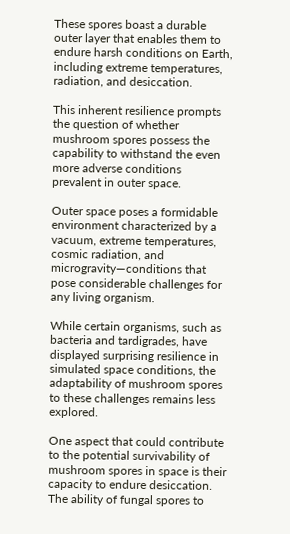These spores boast a durable outer layer that enables them to endure harsh conditions on Earth, including extreme temperatures, radiation, and desiccation.

This inherent resilience prompts the question of whether mushroom spores possess the capability to withstand the even more adverse conditions prevalent in outer space.

Outer space poses a formidable environment characterized by a vacuum, extreme temperatures, cosmic radiation, and microgravity—conditions that pose considerable challenges for any living organism.

While certain organisms, such as bacteria and tardigrades, have displayed surprising resilience in simulated space conditions, the adaptability of mushroom spores to these challenges remains less explored.

One aspect that could contribute to the potential survivability of mushroom spores in space is their capacity to endure desiccation. The ability of fungal spores to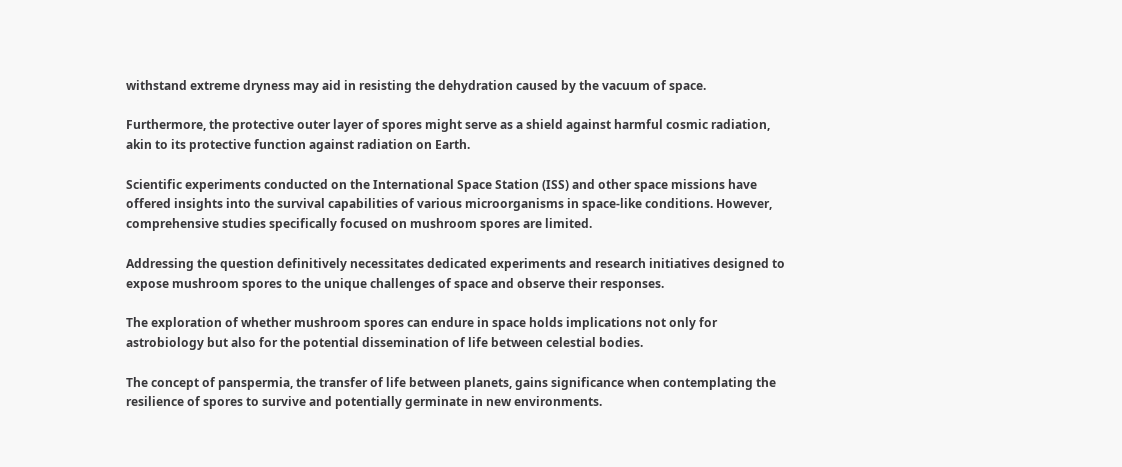withstand extreme dryness may aid in resisting the dehydration caused by the vacuum of space.

Furthermore, the protective outer layer of spores might serve as a shield against harmful cosmic radiation, akin to its protective function against radiation on Earth.

Scientific experiments conducted on the International Space Station (ISS) and other space missions have offered insights into the survival capabilities of various microorganisms in space-like conditions. However, comprehensive studies specifically focused on mushroom spores are limited.

Addressing the question definitively necessitates dedicated experiments and research initiatives designed to expose mushroom spores to the unique challenges of space and observe their responses.

The exploration of whether mushroom spores can endure in space holds implications not only for astrobiology but also for the potential dissemination of life between celestial bodies.

The concept of panspermia, the transfer of life between planets, gains significance when contemplating the resilience of spores to survive and potentially germinate in new environments.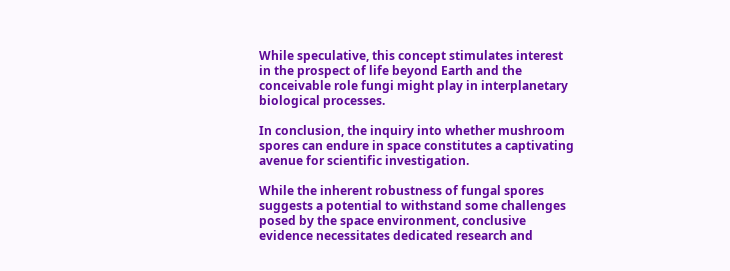While speculative, this concept stimulates interest in the prospect of life beyond Earth and the conceivable role fungi might play in interplanetary biological processes.

In conclusion, the inquiry into whether mushroom spores can endure in space constitutes a captivating avenue for scientific investigation.

While the inherent robustness of fungal spores suggests a potential to withstand some challenges posed by the space environment, conclusive evidence necessitates dedicated research and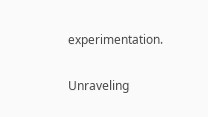experimentation.

Unraveling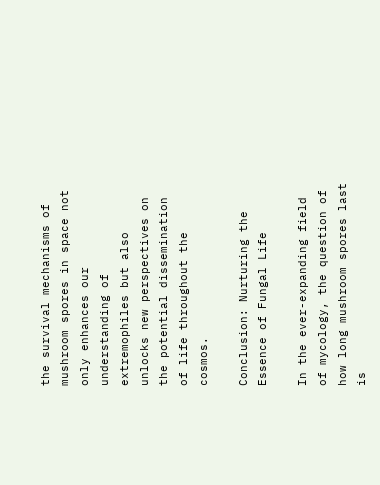the survival mechanisms of mushroom spores in space not only enhances our understanding of extremophiles but also unlocks new perspectives on the potential dissemination of life throughout the cosmos.

Conclusion: Nurturing the Essence of Fungal Life

In the ever-expanding field of mycology, the question of how long mushroom spores last is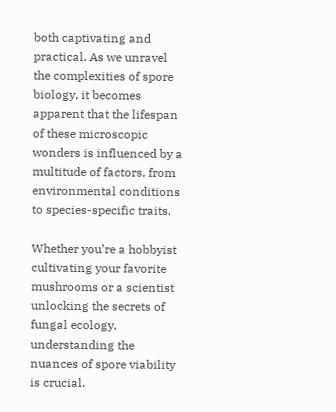both captivating and practical. As we unravel the complexities of spore biology, it becomes apparent that the lifespan of these microscopic wonders is influenced by a multitude of factors, from environmental conditions to species-specific traits.

Whether you’re a hobbyist cultivating your favorite mushrooms or a scientist unlocking the secrets of fungal ecology, understanding the nuances of spore viability is crucial.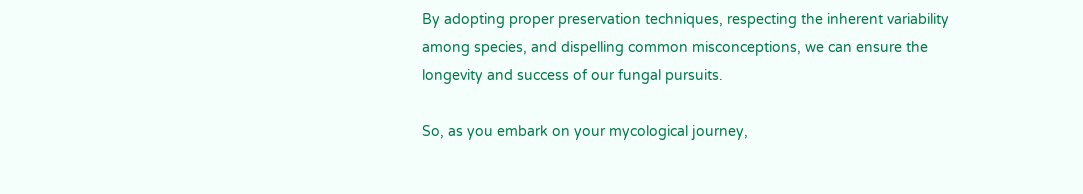By adopting proper preservation techniques, respecting the inherent variability among species, and dispelling common misconceptions, we can ensure the longevity and success of our fungal pursuits.

So, as you embark on your mycological journey,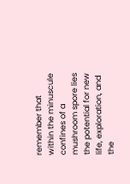remember that within the minuscule confines of a mushroom spore lies the potential for new life, exploration, and the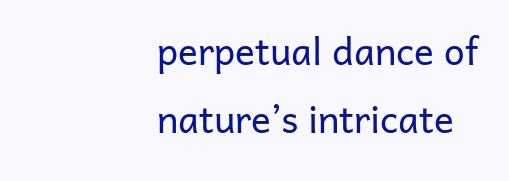perpetual dance of nature’s intricate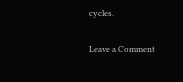cycles.

Leave a Comment